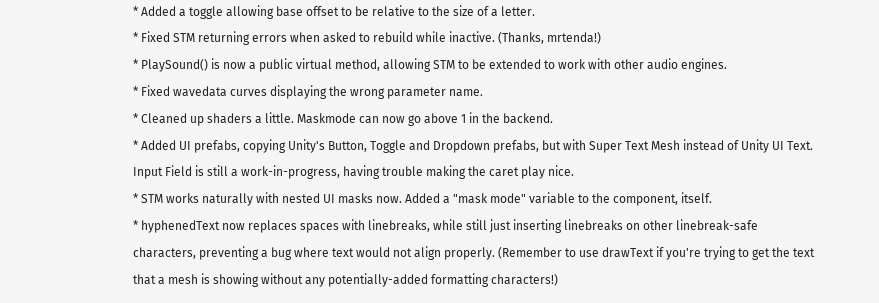* Added a toggle allowing base offset to be relative to the size of a letter.
* Fixed STM returning errors when asked to rebuild while inactive. (Thanks, mrtenda!)
* PlaySound() is now a public virtual method, allowing STM to be extended to work with other audio engines.
* Fixed wavedata curves displaying the wrong parameter name.
* Cleaned up shaders a little. Maskmode can now go above 1 in the backend.
* Added UI prefabs, copying Unity's Button, Toggle and Dropdown prefabs, but with Super Text Mesh instead of Unity UI Text. Input Field is still a work-in-progress, having trouble making the caret play nice.
* STM works naturally with nested UI masks now. Added a "mask mode" variable to the component, itself.
* hyphenedText now replaces spaces with linebreaks, while still just inserting linebreaks on other linebreak-safe characters, preventing a bug where text would not align properly. (Remember to use drawText if you're trying to get the text that a mesh is showing without any potentially-added formatting characters!)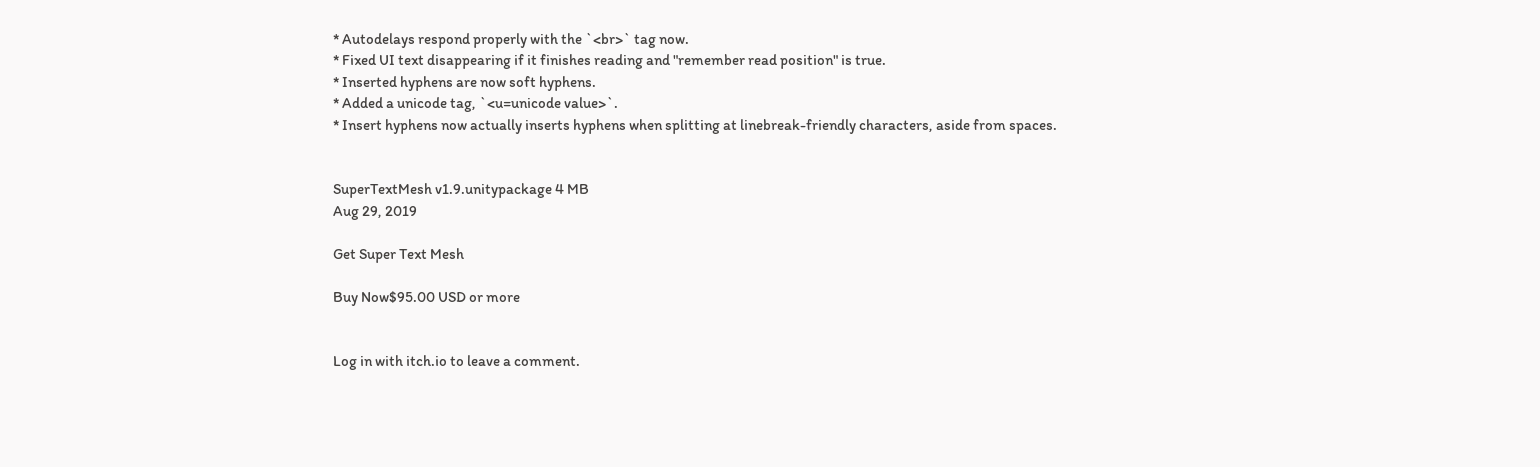* Autodelays respond properly with the `<br>` tag now.
* Fixed UI text disappearing if it finishes reading and "remember read position" is true.
* Inserted hyphens are now soft hyphens.
* Added a unicode tag, `<u=unicode value>`.
* Insert hyphens now actually inserts hyphens when splitting at linebreak-friendly characters, aside from spaces.


SuperTextMesh v1.9.unitypackage 4 MB
Aug 29, 2019

Get Super Text Mesh

Buy Now$95.00 USD or more


Log in with itch.io to leave a comment.